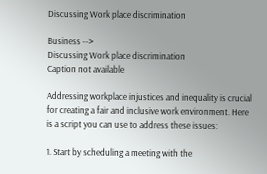Discussing Work place discrimination

Business -->
Discussing Work place discrimination
Caption not available

Addressing workplace injustices and inequality is crucial for creating a fair and inclusive work environment. Here is a script you can use to address these issues:

1. Start by scheduling a meeting with the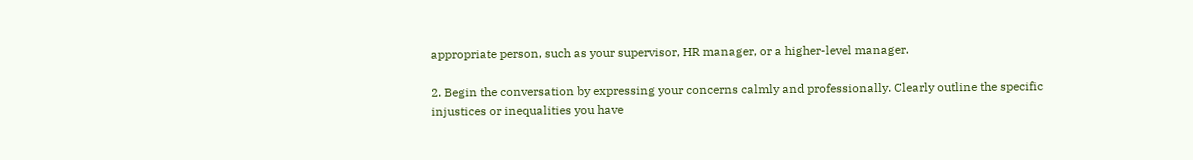appropriate person, such as your supervisor, HR manager, or a higher-level manager.

2. Begin the conversation by expressing your concerns calmly and professionally. Clearly outline the specific injustices or inequalities you have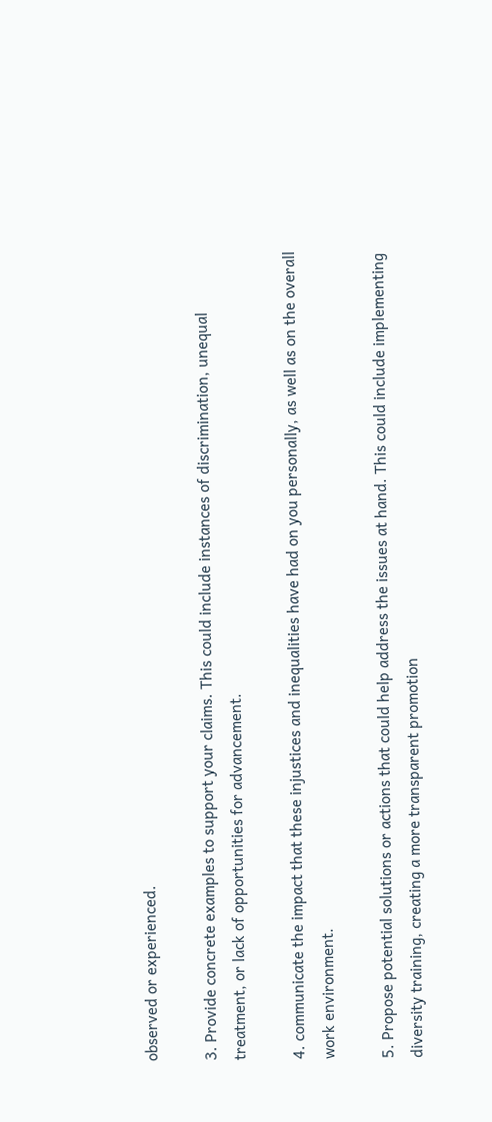observed or experienced.

3. Provide concrete examples to support your claims. This could include instances of discrimination, unequal treatment, or lack of opportunities for advancement.

4. communicate the impact that these injustices and inequalities have had on you personally, as well as on the overall work environment.

5. Propose potential solutions or actions that could help address the issues at hand. This could include implementing diversity training, creating a more transparent promotion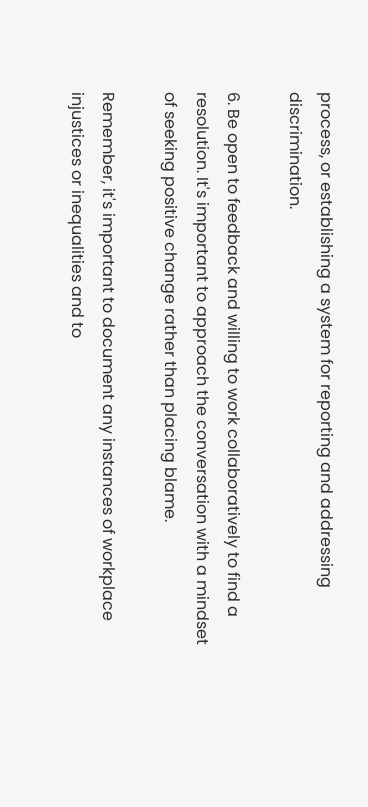process, or establishing a system for reporting and addressing discrimination.

6. Be open to feedback and willing to work collaboratively to find a resolution. It's important to approach the conversation with a mindset of seeking positive change rather than placing blame.

Remember, it's important to document any instances of workplace injustices or inequalities and to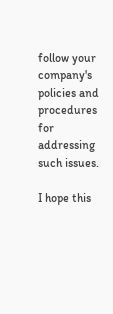follow your company's policies and procedures for addressing such issues.

I hope this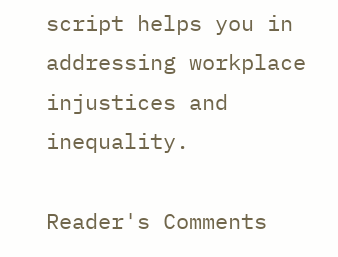script helps you in addressing workplace injustices and inequality.

Reader's Comments